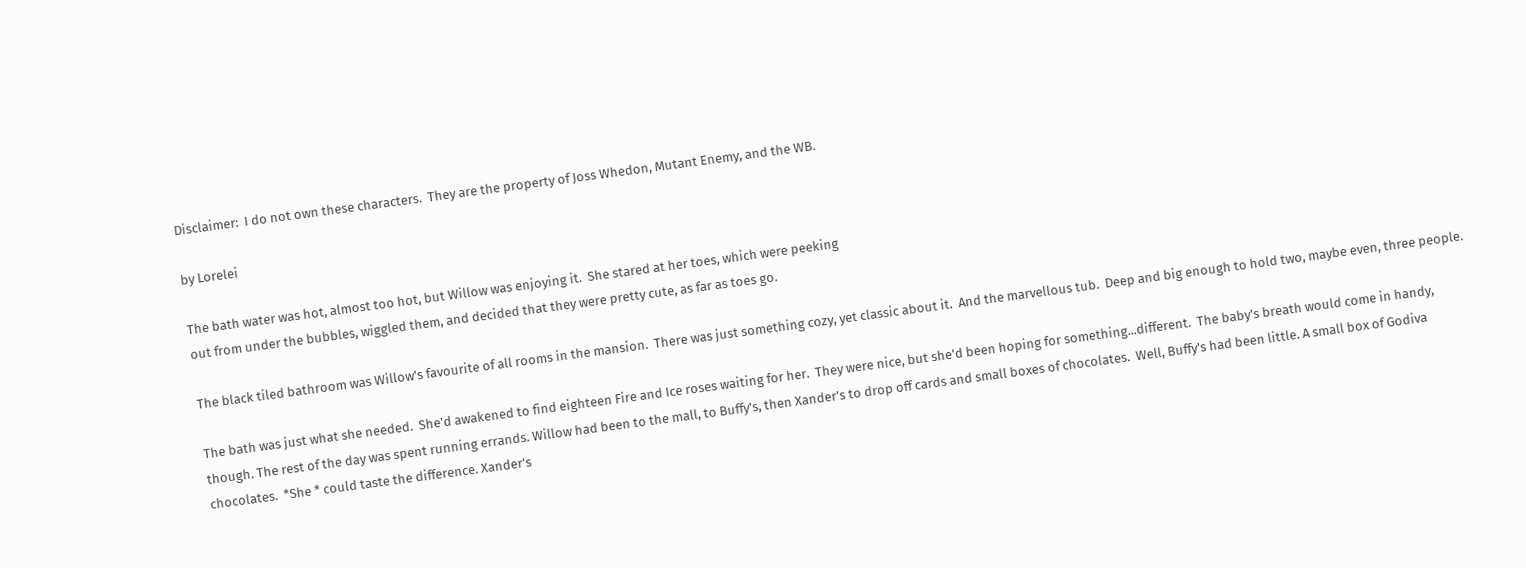Disclaimer:  I do not own these characters.  They are the property of Joss Whedon, Mutant Enemy, and the WB.

by Lorelei

The bath water was hot, almost too hot, but Willow was enjoying it.  She stared at her toes, which were peeking
out from under the bubbles, wiggled them, and decided that they were pretty cute, as far as toes go.

The black tiled bathroom was Willow's favourite of all rooms in the mansion.  There was just something cozy, yet classic about it.  And the marvellous tub.  Deep and big enough to hold two, maybe even, three people.

The bath was just what she needed.  She'd awakened to find eighteen Fire and Ice roses waiting for her.  They were nice, but she'd been hoping for something...different.  The baby's breath would come in handy, though. The rest of the day was spent running errands. Willow had been to the mall, to Buffy's, then Xander's to drop off cards and small boxes of chocolates.  Well, Buffy's had been little. A small box of Godiva chocolates.  *She * could taste the difference. Xander's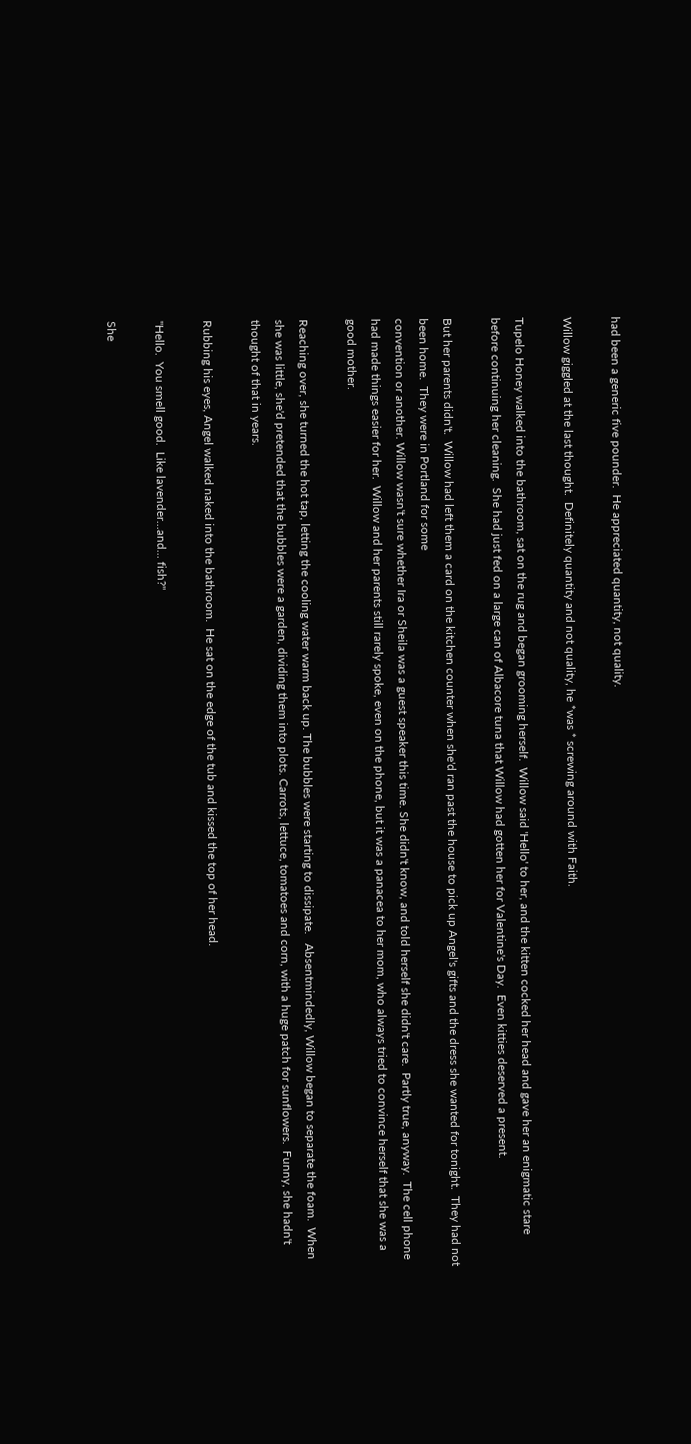had been a generic five pounder.  He appreciated quantity, not quality.

Willow giggled at the last thought.  Definitely quantity and not quality, he *was * screwing around with Faith.

Tupelo Honey walked into the bathroom, sat on the rug and began grooming herself.  Willow said 'Hello' to her, and the kitten cocked her head and gave her an enigmatic stare before continuing her cleaning.  She had just fed on a large can of Albacore tuna that Willow had gotten her for Valentine's Day.  Even kitties deserved a present.

But her parents didn't.  Willow had left them a card on the kitchen counter when she'd ran past the house to pick up Angel's gifts and the dress she wanted for tonight.  They had not been home.  They were in Portland for some
convention or another. Willow wasn't sure whether Ira or Sheila was a guest speaker this time. She didn't know, and told herself she didn't care.  Partly true, anyway.  The cell phone had made things easier for her.  Willow and her parents still rarely spoke, even on the phone, but it was a panacea to her mom, who always tried to convince herself that she was a good mother.

Reaching over, she turned the hot tap, letting the cooling water warm back up. The bubbles were starting to dissipate.   Absentmindedly, Willow began to separate the foam.  When she was little, she'd pretended that the bubbles were a garden, dividing them into plots. Carrots, lettuce, tomatoes and corn, with a huge patch for sunflowers.  Funny, she hadn't thought of that in years.

Rubbing his eyes, Angel walked naked into the bathroom.  He sat on the edge of the tub and kissed the top of her head.

"Hello.  You smell good.  Like lavender...and... fish?"

She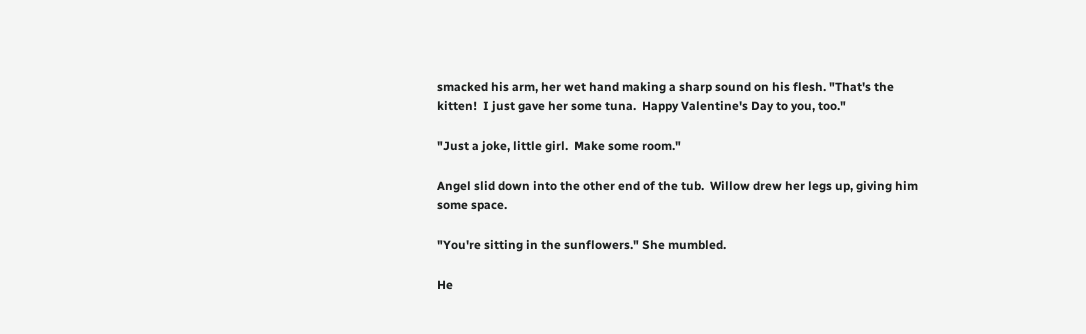smacked his arm, her wet hand making a sharp sound on his flesh. "That's the kitten!  I just gave her some tuna.  Happy Valentine's Day to you, too."

"Just a joke, little girl.  Make some room."

Angel slid down into the other end of the tub.  Willow drew her legs up, giving him some space.

"You're sitting in the sunflowers." She mumbled.

He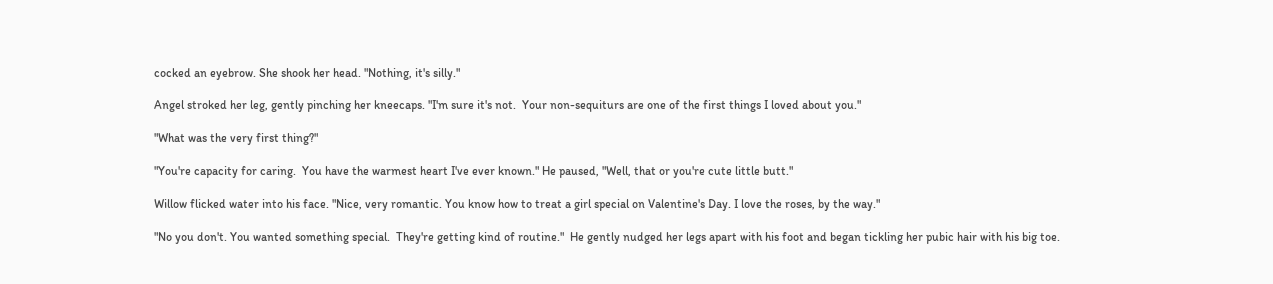cocked an eyebrow. She shook her head. "Nothing, it's silly."

Angel stroked her leg, gently pinching her kneecaps. "I'm sure it's not.  Your non-sequiturs are one of the first things I loved about you."

"What was the very first thing?"

"You're capacity for caring.  You have the warmest heart I've ever known." He paused, "Well, that or you're cute little butt."

Willow flicked water into his face. "Nice, very romantic. You know how to treat a girl special on Valentine's Day. I love the roses, by the way."

"No you don't. You wanted something special.  They're getting kind of routine."  He gently nudged her legs apart with his foot and began tickling her pubic hair with his big toe.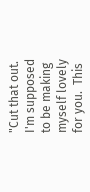"Cut that out. I'm supposed to be making myself lovely for you.  This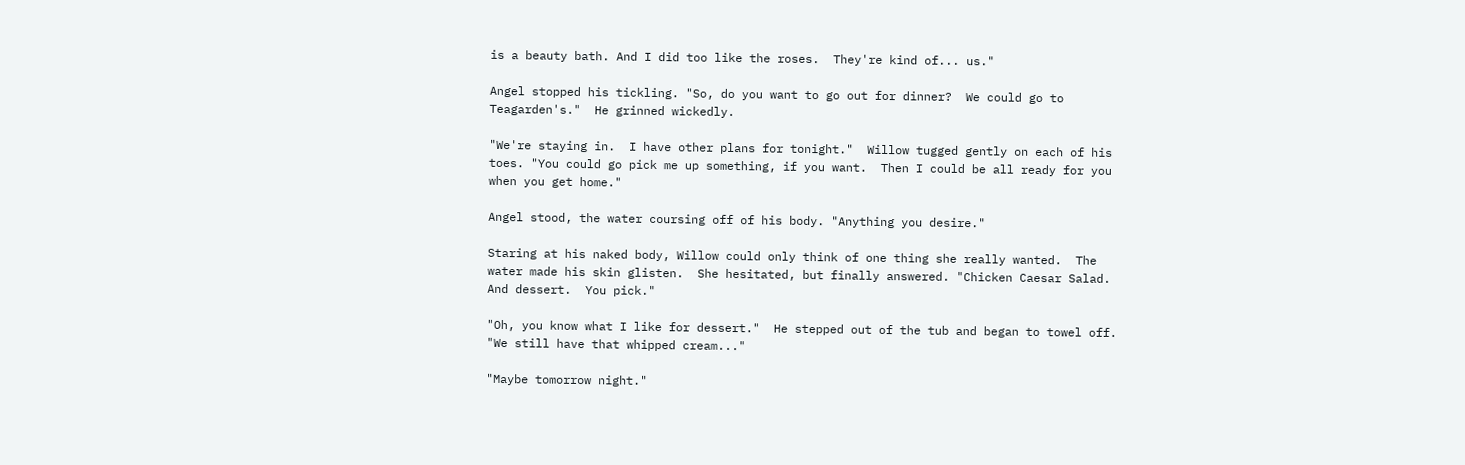is a beauty bath. And I did too like the roses.  They're kind of... us."

Angel stopped his tickling. "So, do you want to go out for dinner?  We could go to Teagarden's."  He grinned wickedly.

"We're staying in.  I have other plans for tonight."  Willow tugged gently on each of his toes. "You could go pick me up something, if you want.  Then I could be all ready for you when you get home."

Angel stood, the water coursing off of his body. "Anything you desire."

Staring at his naked body, Willow could only think of one thing she really wanted.  The water made his skin glisten.  She hesitated, but finally answered. "Chicken Caesar Salad.  And dessert.  You pick."

"Oh, you know what I like for dessert."  He stepped out of the tub and began to towel off.  "We still have that whipped cream..."

"Maybe tomorrow night."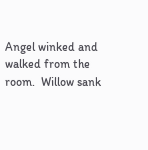Angel winked and walked from the room.  Willow sank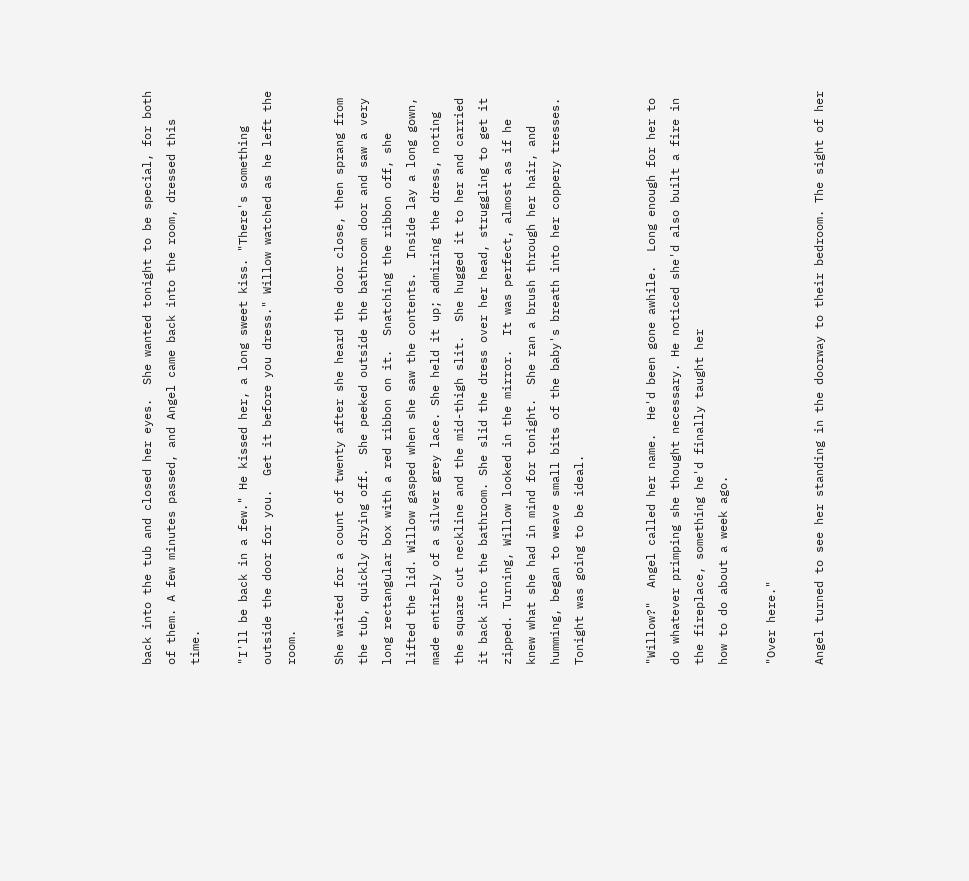back into the tub and closed her eyes.  She wanted tonight to be special, for both of them. A few minutes passed, and Angel came back into the room, dressed this time.

"I'll be back in a few." He kissed her, a long sweet kiss. "There's something outside the door for you.  Get it before you dress." Willow watched as he left the room.

She waited for a count of twenty after she heard the door close, then sprang from the tub, quickly drying off.  She peeked outside the bathroom door and saw a very long rectangular box with a red ribbon on it.  Snatching the ribbon off, she lifted the lid. Willow gasped when she saw the contents.  Inside lay a long gown, made entirely of a silver grey lace. She held it up; admiring the dress, noting the square cut neckline and the mid-thigh slit.  She hugged it to her and carried it back into the bathroom. She slid the dress over her head, struggling to get it zipped. Turning, Willow looked in the mirror.  It was perfect, almost as if he knew what she had in mind for tonight.  She ran a brush through her hair, and humming, began to weave small bits of the baby's breath into her coppery tresses.  Tonight was going to be ideal.


"Willow?"  Angel called her name.  He'd been gone awhile.  Long enough for her to do whatever primping she thought necessary. He noticed she'd also built a fire in the fireplace, something he'd finally taught her
how to do about a week ago.

"Over here."

Angel turned to see her standing in the doorway to their bedroom. The sight of her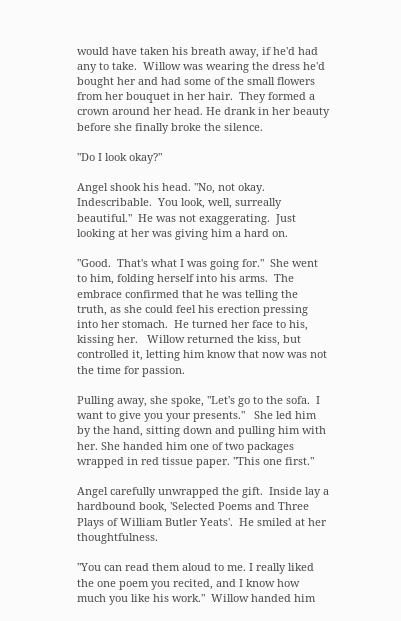would have taken his breath away, if he'd had any to take.  Willow was wearing the dress he'd bought her and had some of the small flowers from her bouquet in her hair.  They formed a crown around her head. He drank in her beauty before she finally broke the silence.

"Do I look okay?"

Angel shook his head. "No, not okay.  Indescribable.  You look, well, surreally beautiful."  He was not exaggerating.  Just looking at her was giving him a hard on.

"Good.  That's what I was going for."  She went to him, folding herself into his arms.  The embrace confirmed that he was telling the truth, as she could feel his erection pressing into her stomach.  He turned her face to his, kissing her.   Willow returned the kiss, but controlled it, letting him know that now was not the time for passion.

Pulling away, she spoke, "Let's go to the sofa.  I want to give you your presents."   She led him by the hand, sitting down and pulling him with her. She handed him one of two packages wrapped in red tissue paper. "This one first."

Angel carefully unwrapped the gift.  Inside lay a hardbound book, 'Selected Poems and Three Plays of William Butler Yeats'.  He smiled at her thoughtfulness.

"You can read them aloud to me. I really liked the one poem you recited, and I know how much you like his work."  Willow handed him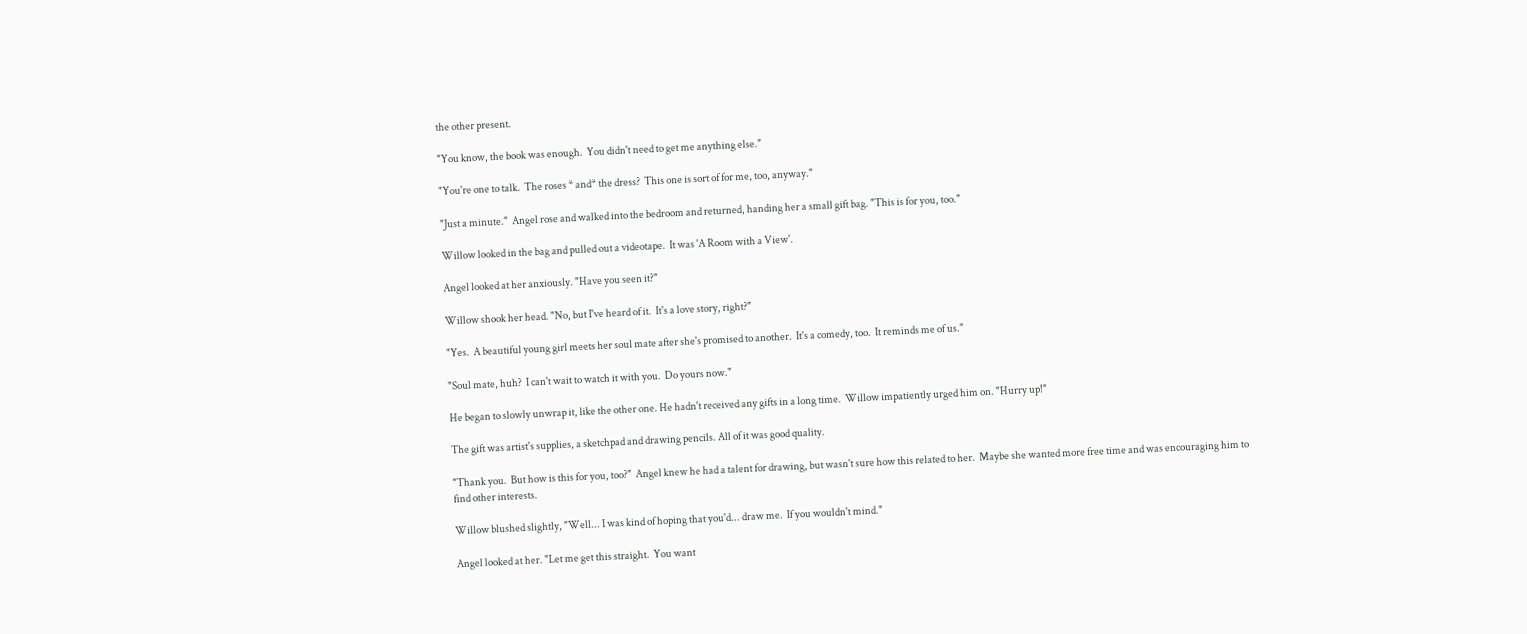the other present.

"You know, the book was enough.  You didn't need to get me anything else."

"You're one to talk.  The roses * and* the dress?  This one is sort of for me, too, anyway."

"Just a minute."  Angel rose and walked into the bedroom and returned, handing her a small gift bag. "This is for you, too."

Willow looked in the bag and pulled out a videotape.  It was 'A Room with a View'.

Angel looked at her anxiously. "Have you seen it?"

Willow shook her head. "No, but I've heard of it.  It's a love story, right?"

"Yes.  A beautiful young girl meets her soul mate after she's promised to another.  It's a comedy, too.  It reminds me of us."

"Soul mate, huh?  I can't wait to watch it with you.  Do yours now."

He began to slowly unwrap it, like the other one. He hadn't received any gifts in a long time.  Willow impatiently urged him on. "Hurry up!"

The gift was artist's supplies, a sketchpad and drawing pencils. All of it was good quality.

"Thank you.  But how is this for you, too?"  Angel knew he had a talent for drawing, but wasn't sure how this related to her.  Maybe she wanted more free time and was encouraging him to find other interests.

Willow blushed slightly, "Well... I was kind of hoping that you'd... draw me.  If you wouldn't mind."

Angel looked at her. "Let me get this straight.  You want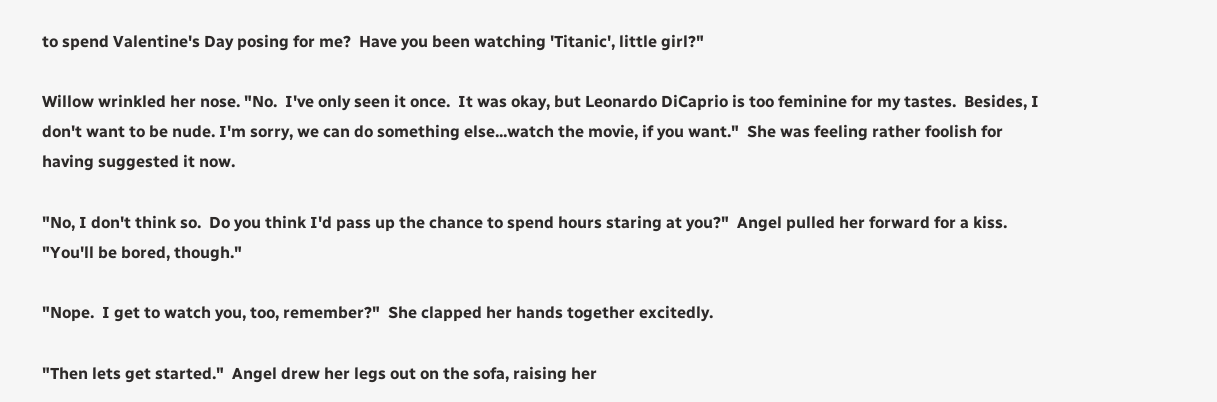to spend Valentine's Day posing for me?  Have you been watching 'Titanic', little girl?"

Willow wrinkled her nose. "No.  I've only seen it once.  It was okay, but Leonardo DiCaprio is too feminine for my tastes.  Besides, I don't want to be nude. I'm sorry, we can do something else...watch the movie, if you want."  She was feeling rather foolish for having suggested it now.

"No, I don't think so.  Do you think I'd pass up the chance to spend hours staring at you?"  Angel pulled her forward for a kiss. "You'll be bored, though."

"Nope.  I get to watch you, too, remember?"  She clapped her hands together excitedly.

"Then lets get started."  Angel drew her legs out on the sofa, raising her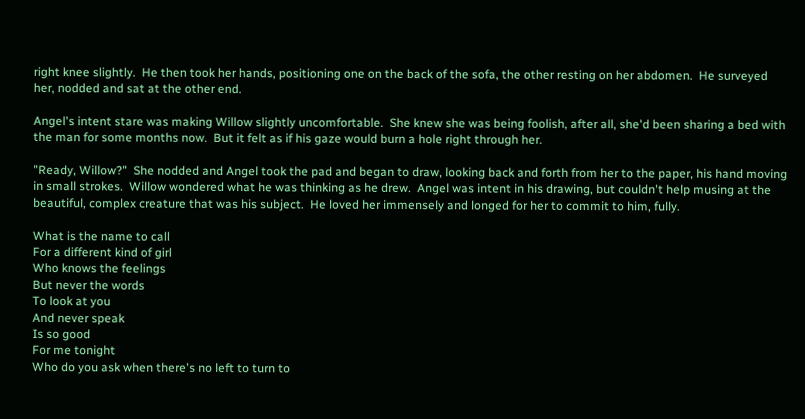right knee slightly.  He then took her hands, positioning one on the back of the sofa, the other resting on her abdomen.  He surveyed her, nodded and sat at the other end.

Angel's intent stare was making Willow slightly uncomfortable.  She knew she was being foolish, after all, she'd been sharing a bed with the man for some months now.  But it felt as if his gaze would burn a hole right through her.

"Ready, Willow?"  She nodded and Angel took the pad and began to draw, looking back and forth from her to the paper, his hand moving in small strokes.  Willow wondered what he was thinking as he drew.  Angel was intent in his drawing, but couldn't help musing at the beautiful, complex creature that was his subject.  He loved her immensely and longed for her to commit to him, fully.

What is the name to call
For a different kind of girl
Who knows the feelings
But never the words
To look at you
And never speak
Is so good
For me tonight
Who do you ask when there's no left to turn to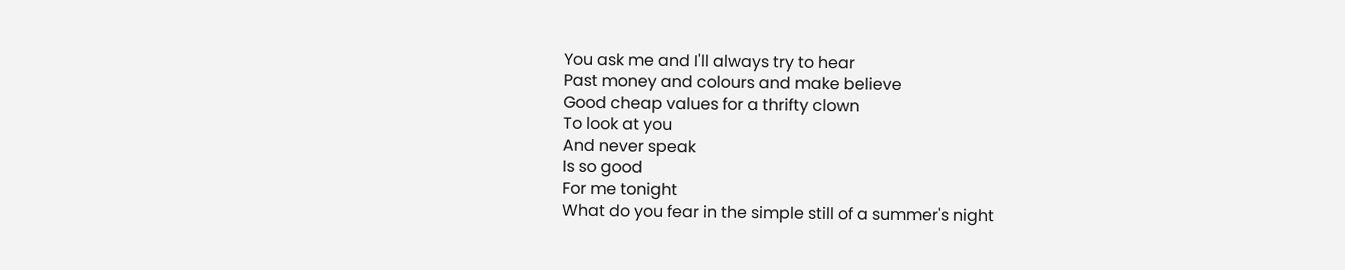You ask me and I'll always try to hear
Past money and colours and make believe
Good cheap values for a thrifty clown
To look at you
And never speak
Is so good
For me tonight
What do you fear in the simple still of a summer's night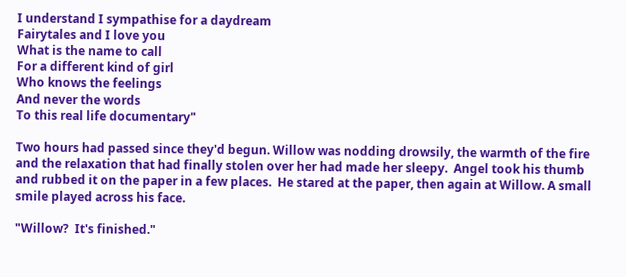I understand I sympathise for a daydream
Fairytales and I love you
What is the name to call
For a different kind of girl
Who knows the feelings
And never the words
To this real life documentary"

Two hours had passed since they'd begun. Willow was nodding drowsily, the warmth of the fire and the relaxation that had finally stolen over her had made her sleepy.  Angel took his thumb and rubbed it on the paper in a few places.  He stared at the paper, then again at Willow. A small smile played across his face.

"Willow?  It's finished."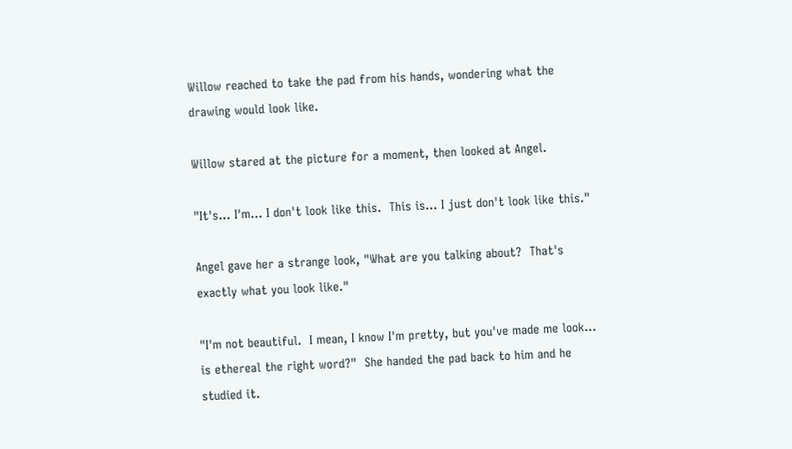Willow reached to take the pad from his hands, wondering what the drawing would look like.

Willow stared at the picture for a moment, then looked at Angel.

"It's... I'm... I don't look like this.  This is... I just don't look like this."

Angel gave her a strange look, "What are you talking about?  That's exactly what you look like."

"I'm not beautiful.  I mean, I know I'm pretty, but you've made me look... is ethereal the right word?"  She handed the pad back to him and he studied it.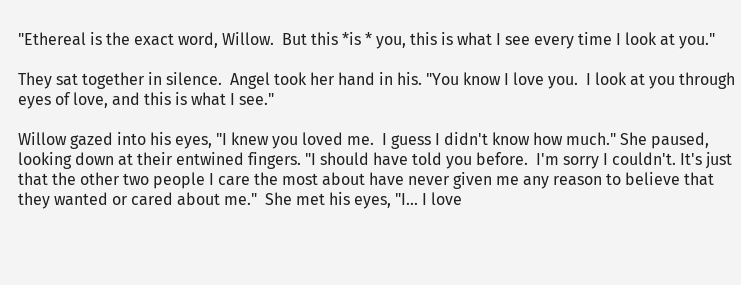"Ethereal is the exact word, Willow.  But this *is * you, this is what I see every time I look at you."

They sat together in silence.  Angel took her hand in his. "You know I love you.  I look at you through eyes of love, and this is what I see."

Willow gazed into his eyes, "I knew you loved me.  I guess I didn't know how much." She paused, looking down at their entwined fingers. "I should have told you before.  I'm sorry I couldn't. It's just that the other two people I care the most about have never given me any reason to believe that they wanted or cared about me."  She met his eyes, "I... I love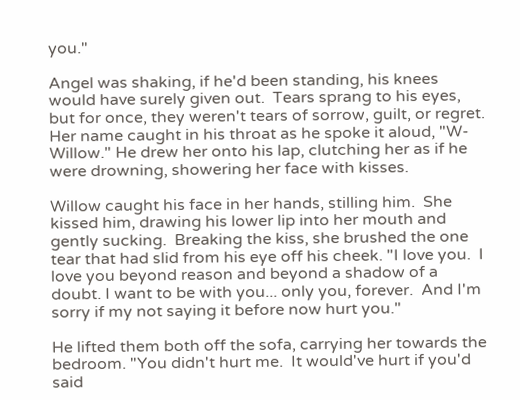you."

Angel was shaking, if he'd been standing, his knees would have surely given out.  Tears sprang to his eyes, but for once, they weren't tears of sorrow, guilt, or regret. Her name caught in his throat as he spoke it aloud, "W-Willow." He drew her onto his lap, clutching her as if he were drowning, showering her face with kisses.

Willow caught his face in her hands, stilling him.  She kissed him, drawing his lower lip into her mouth and gently sucking.  Breaking the kiss, she brushed the one tear that had slid from his eye off his cheek. "I love you.  I love you beyond reason and beyond a shadow of a doubt. I want to be with you... only you, forever.  And I'm sorry if my not saying it before now hurt you."

He lifted them both off the sofa, carrying her towards the bedroom. "You didn't hurt me.  It would've hurt if you'd said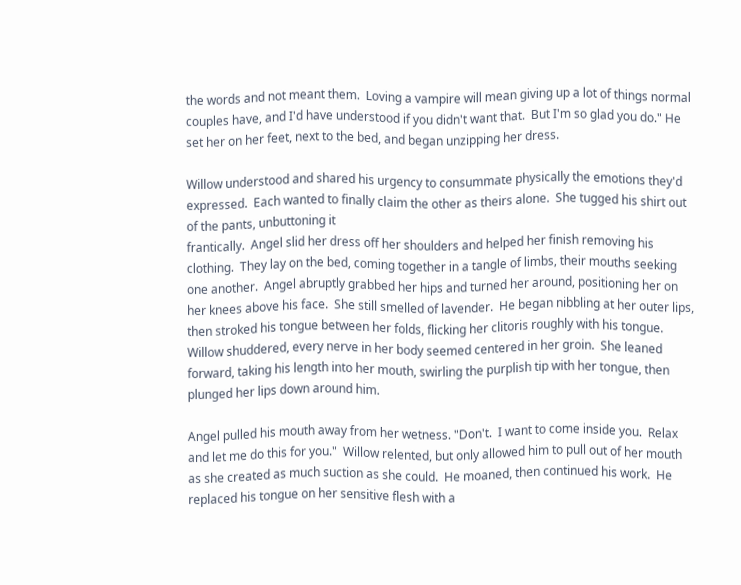the words and not meant them.  Loving a vampire will mean giving up a lot of things normal couples have, and I'd have understood if you didn't want that.  But I'm so glad you do." He set her on her feet, next to the bed, and began unzipping her dress.

Willow understood and shared his urgency to consummate physically the emotions they'd expressed.  Each wanted to finally claim the other as theirs alone.  She tugged his shirt out of the pants, unbuttoning it
frantically.  Angel slid her dress off her shoulders and helped her finish removing his clothing.  They lay on the bed, coming together in a tangle of limbs, their mouths seeking one another.  Angel abruptly grabbed her hips and turned her around, positioning her on her knees above his face.  She still smelled of lavender.  He began nibbling at her outer lips, then stroked his tongue between her folds, flicking her clitoris roughly with his tongue.  Willow shuddered, every nerve in her body seemed centered in her groin.  She leaned forward, taking his length into her mouth, swirling the purplish tip with her tongue, then plunged her lips down around him.

Angel pulled his mouth away from her wetness. "Don't.  I want to come inside you.  Relax and let me do this for you."  Willow relented, but only allowed him to pull out of her mouth as she created as much suction as she could.  He moaned, then continued his work.  He replaced his tongue on her sensitive flesh with a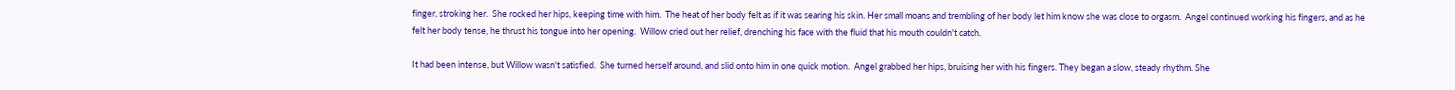finger, stroking her.  She rocked her hips, keeping time with him.  The heat of her body felt as if it was searing his skin. Her small moans and trembling of her body let him know she was close to orgasm.  Angel continued working his fingers, and as he felt her body tense, he thrust his tongue into her opening.  Willow cried out her relief, drenching his face with the fluid that his mouth couldn't catch.

It had been intense, but Willow wasn't satisfied.  She turned herself around, and slid onto him in one quick motion.  Angel grabbed her hips, bruising her with his fingers. They began a slow, steady rhythm. She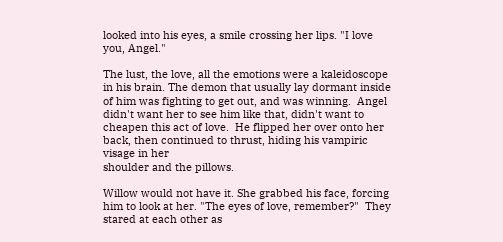looked into his eyes, a smile crossing her lips. "I love you, Angel."

The lust, the love, all the emotions were a kaleidoscope in his brain. The demon that usually lay dormant inside of him was fighting to get out, and was winning.  Angel didn't want her to see him like that, didn't want to cheapen this act of love.  He flipped her over onto her back, then continued to thrust, hiding his vampiric visage in her
shoulder and the pillows.

Willow would not have it. She grabbed his face, forcing him to look at her. "The eyes of love, remember?"  They stared at each other as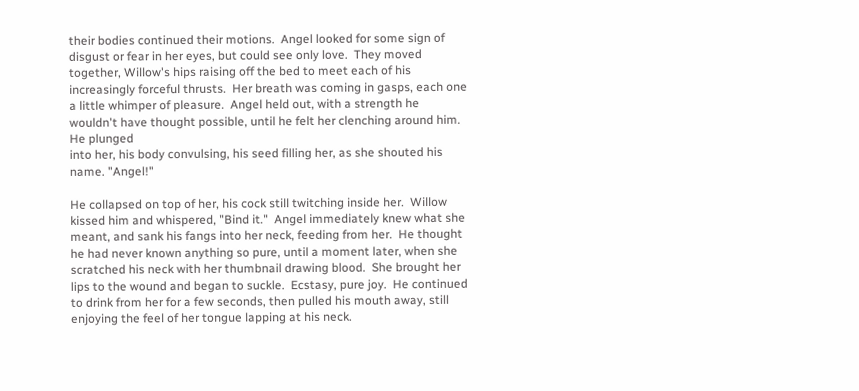their bodies continued their motions.  Angel looked for some sign of disgust or fear in her eyes, but could see only love.  They moved together, Willow's hips raising off the bed to meet each of his increasingly forceful thrusts.  Her breath was coming in gasps, each one a little whimper of pleasure.  Angel held out, with a strength he wouldn't have thought possible, until he felt her clenching around him.  He plunged
into her, his body convulsing, his seed filling her, as she shouted his name. "Angel!"

He collapsed on top of her, his cock still twitching inside her.  Willow kissed him and whispered, "Bind it."  Angel immediately knew what she meant, and sank his fangs into her neck, feeding from her.  He thought he had never known anything so pure, until a moment later, when she scratched his neck with her thumbnail drawing blood.  She brought her lips to the wound and began to suckle.  Ecstasy, pure joy.  He continued to drink from her for a few seconds, then pulled his mouth away, still enjoying the feel of her tongue lapping at his neck.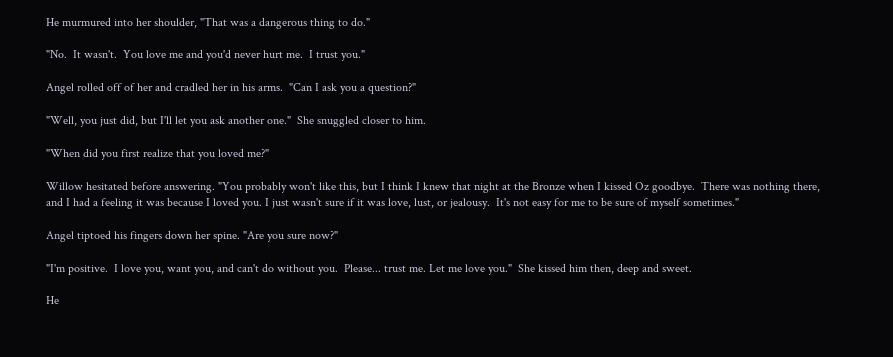He murmured into her shoulder, "That was a dangerous thing to do."

"No.  It wasn't.  You love me and you'd never hurt me.  I trust you."

Angel rolled off of her and cradled her in his arms.  "Can I ask you a question?"

"Well, you just did, but I'll let you ask another one."  She snuggled closer to him.

"When did you first realize that you loved me?"

Willow hesitated before answering. "You probably won't like this, but I think I knew that night at the Bronze when I kissed Oz goodbye.  There was nothing there, and I had a feeling it was because I loved you. I just wasn't sure if it was love, lust, or jealousy.  It's not easy for me to be sure of myself sometimes."

Angel tiptoed his fingers down her spine. "Are you sure now?"

"I'm positive.  I love you, want you, and can't do without you.  Please... trust me. Let me love you."  She kissed him then, deep and sweet.

He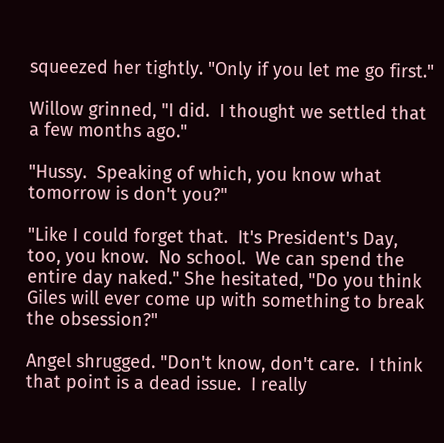squeezed her tightly. "Only if you let me go first."

Willow grinned, "I did.  I thought we settled that a few months ago."

"Hussy.  Speaking of which, you know what tomorrow is don't you?"

"Like I could forget that.  It's President's Day, too, you know.  No school.  We can spend the entire day naked." She hesitated, "Do you think Giles will ever come up with something to break the obsession?"

Angel shrugged. "Don't know, don't care.  I think that point is a dead issue.  I really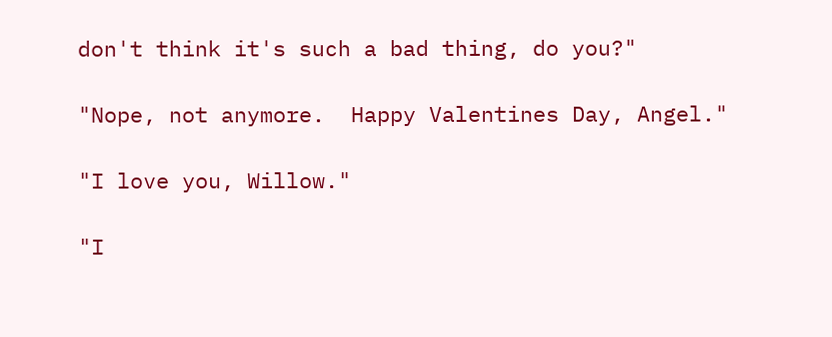don't think it's such a bad thing, do you?"

"Nope, not anymore.  Happy Valentines Day, Angel."

"I love you, Willow."

"I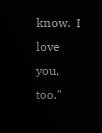know.  I love you, too."